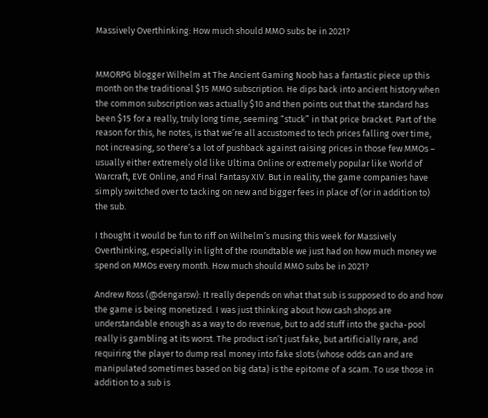Massively Overthinking: How much should MMO subs be in 2021?


MMORPG blogger Wilhelm at The Ancient Gaming Noob has a fantastic piece up this month on the traditional $15 MMO subscription. He dips back into ancient history when the common subscription was actually $10 and then points out that the standard has been $15 for a really, truly long time, seeming “stuck” in that price bracket. Part of the reason for this, he notes, is that we’re all accustomed to tech prices falling over time, not increasing, so there’s a lot of pushback against raising prices in those few MMOs – usually either extremely old like Ultima Online or extremely popular like World of Warcraft, EVE Online, and Final Fantasy XIV. But in reality, the game companies have simply switched over to tacking on new and bigger fees in place of (or in addition to) the sub.

I thought it would be fun to riff on Wilhelm’s musing this week for Massively Overthinking, especially in light of the roundtable we just had on how much money we spend on MMOs every month. How much should MMO subs be in 2021?

Andrew Ross (@dengarsw): It really depends on what that sub is supposed to do and how the game is being monetized. I was just thinking about how cash shops are understandable enough as a way to do revenue, but to add stuff into the gacha-pool really is gambling at its worst. The product isn’t just fake, but artificially rare, and requiring the player to dump real money into fake slots (whose odds can and are manipulated sometimes based on big data) is the epitome of a scam. To use those in addition to a sub is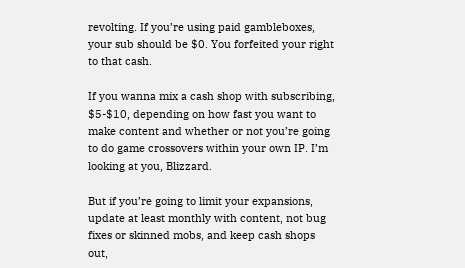revolting. If you’re using paid gambleboxes, your sub should be $0. You forfeited your right to that cash.

If you wanna mix a cash shop with subscribing, $5-$10, depending on how fast you want to make content and whether or not you’re going to do game crossovers within your own IP. I’m looking at you, Blizzard.

But if you’re going to limit your expansions, update at least monthly with content, not bug fixes or skinned mobs, and keep cash shops out,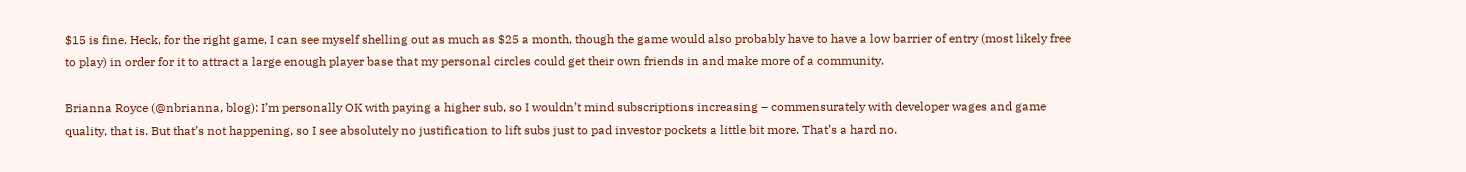$15 is fine. Heck, for the right game, I can see myself shelling out as much as $25 a month, though the game would also probably have to have a low barrier of entry (most likely free to play) in order for it to attract a large enough player base that my personal circles could get their own friends in and make more of a community.

Brianna Royce (@nbrianna, blog): I’m personally OK with paying a higher sub, so I wouldn’t mind subscriptions increasing – commensurately with developer wages and game quality, that is. But that’s not happening, so I see absolutely no justification to lift subs just to pad investor pockets a little bit more. That’s a hard no.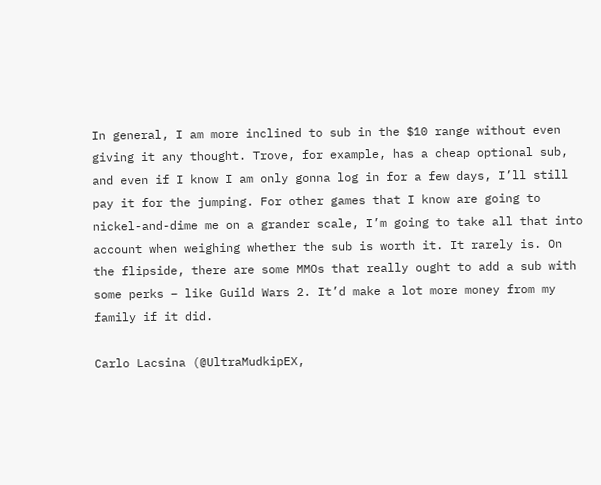In general, I am more inclined to sub in the $10 range without even giving it any thought. Trove, for example, has a cheap optional sub, and even if I know I am only gonna log in for a few days, I’ll still pay it for the jumping. For other games that I know are going to nickel-and-dime me on a grander scale, I’m going to take all that into account when weighing whether the sub is worth it. It rarely is. On the flipside, there are some MMOs that really ought to add a sub with some perks – like Guild Wars 2. It’d make a lot more money from my family if it did.

Carlo Lacsina (@UltraMudkipEX,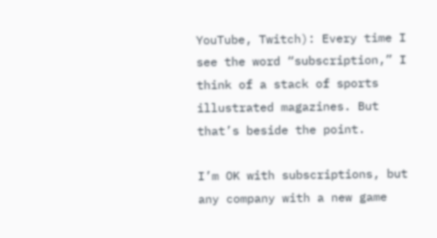YouTube, Twitch): Every time I see the word “subscription,” I think of a stack of sports illustrated magazines. But that’s beside the point.

I’m OK with subscriptions, but any company with a new game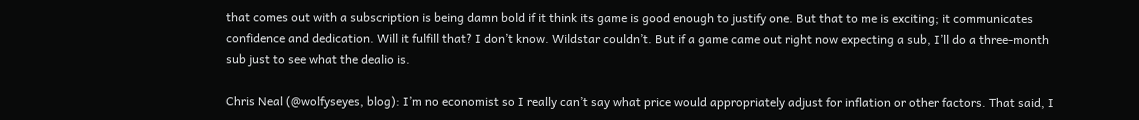that comes out with a subscription is being damn bold if it think its game is good enough to justify one. But that to me is exciting; it communicates confidence and dedication. Will it fulfill that? I don’t know. Wildstar couldn’t. But if a game came out right now expecting a sub, I’ll do a three-month sub just to see what the dealio is.

Chris Neal (@wolfyseyes, blog): I’m no economist so I really can’t say what price would appropriately adjust for inflation or other factors. That said, I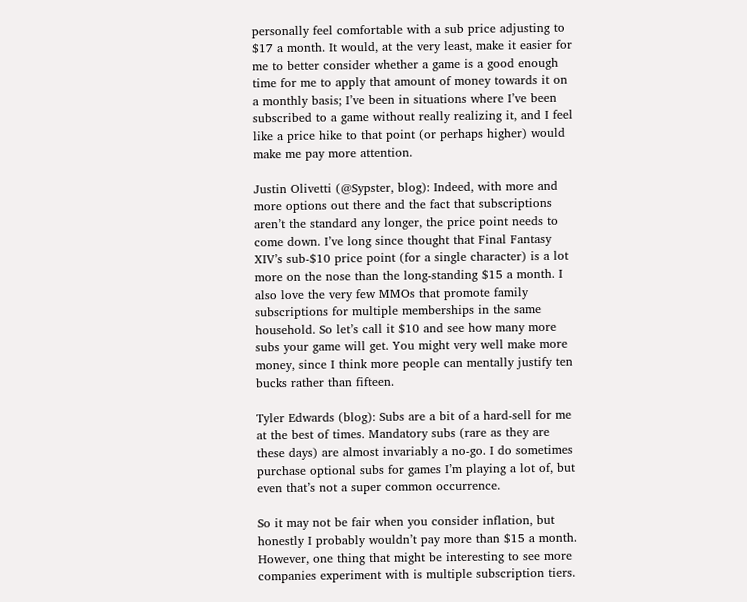personally feel comfortable with a sub price adjusting to $17 a month. It would, at the very least, make it easier for me to better consider whether a game is a good enough time for me to apply that amount of money towards it on a monthly basis; I’ve been in situations where I’ve been subscribed to a game without really realizing it, and I feel like a price hike to that point (or perhaps higher) would make me pay more attention.

Justin Olivetti (@Sypster, blog): Indeed, with more and more options out there and the fact that subscriptions aren’t the standard any longer, the price point needs to come down. I’ve long since thought that Final Fantasy XIV’s sub-$10 price point (for a single character) is a lot more on the nose than the long-standing $15 a month. I also love the very few MMOs that promote family subscriptions for multiple memberships in the same household. So let’s call it $10 and see how many more subs your game will get. You might very well make more money, since I think more people can mentally justify ten bucks rather than fifteen.

Tyler Edwards (blog): Subs are a bit of a hard-sell for me at the best of times. Mandatory subs (rare as they are these days) are almost invariably a no-go. I do sometimes purchase optional subs for games I’m playing a lot of, but even that’s not a super common occurrence.

So it may not be fair when you consider inflation, but honestly I probably wouldn’t pay more than $15 a month. However, one thing that might be interesting to see more companies experiment with is multiple subscription tiers.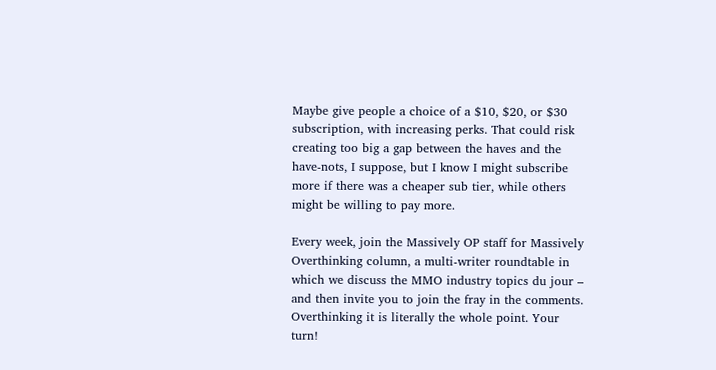Maybe give people a choice of a $10, $20, or $30 subscription, with increasing perks. That could risk creating too big a gap between the haves and the have-nots, I suppose, but I know I might subscribe more if there was a cheaper sub tier, while others might be willing to pay more.

Every week, join the Massively OP staff for Massively Overthinking column, a multi-writer roundtable in which we discuss the MMO industry topics du jour – and then invite you to join the fray in the comments. Overthinking it is literally the whole point. Your turn!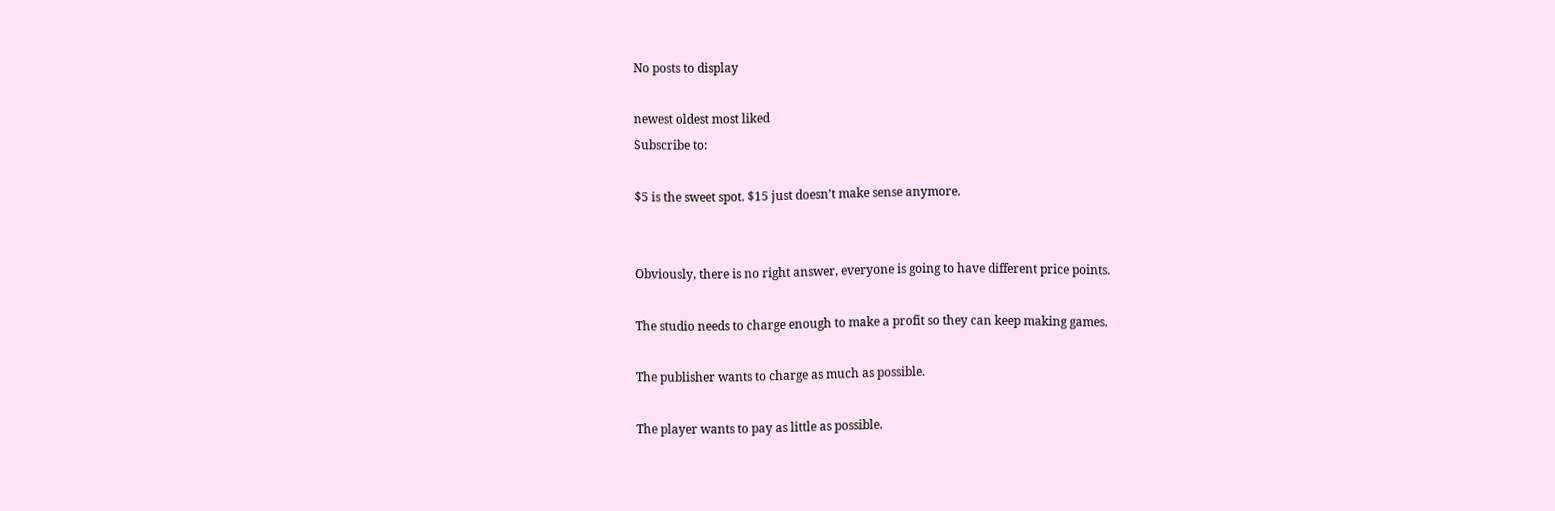No posts to display

newest oldest most liked
Subscribe to:

$5 is the sweet spot. $15 just doesn’t make sense anymore.


Obviously, there is no right answer, everyone is going to have different price points.

The studio needs to charge enough to make a profit so they can keep making games.

The publisher wants to charge as much as possible.

The player wants to pay as little as possible.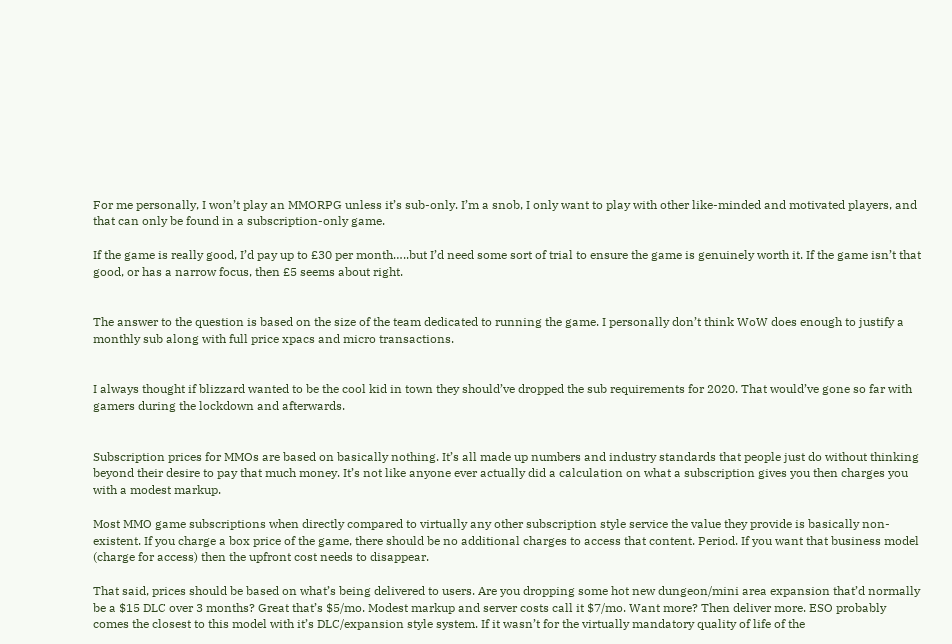For me personally, I won’t play an MMORPG unless it’s sub-only. I’m a snob, I only want to play with other like-minded and motivated players, and that can only be found in a subscription-only game.

If the game is really good, I’d pay up to £30 per month…..but I’d need some sort of trial to ensure the game is genuinely worth it. If the game isn’t that good, or has a narrow focus, then £5 seems about right.


The answer to the question is based on the size of the team dedicated to running the game. I personally don’t think WoW does enough to justify a monthly sub along with full price xpacs and micro transactions.


I always thought if blizzard wanted to be the cool kid in town they should’ve dropped the sub requirements for 2020. That would’ve gone so far with gamers during the lockdown and afterwards.


Subscription prices for MMOs are based on basically nothing. It’s all made up numbers and industry standards that people just do without thinking beyond their desire to pay that much money. It’s not like anyone ever actually did a calculation on what a subscription gives you then charges you with a modest markup.

Most MMO game subscriptions when directly compared to virtually any other subscription style service the value they provide is basically non-existent. If you charge a box price of the game, there should be no additional charges to access that content. Period. If you want that business model (charge for access) then the upfront cost needs to disappear.

That said, prices should be based on what’s being delivered to users. Are you dropping some hot new dungeon/mini area expansion that’d normally be a $15 DLC over 3 months? Great that’s $5/mo. Modest markup and server costs call it $7/mo. Want more? Then deliver more. ESO probably comes the closest to this model with it’s DLC/expansion style system. If it wasn’t for the virtually mandatory quality of life of the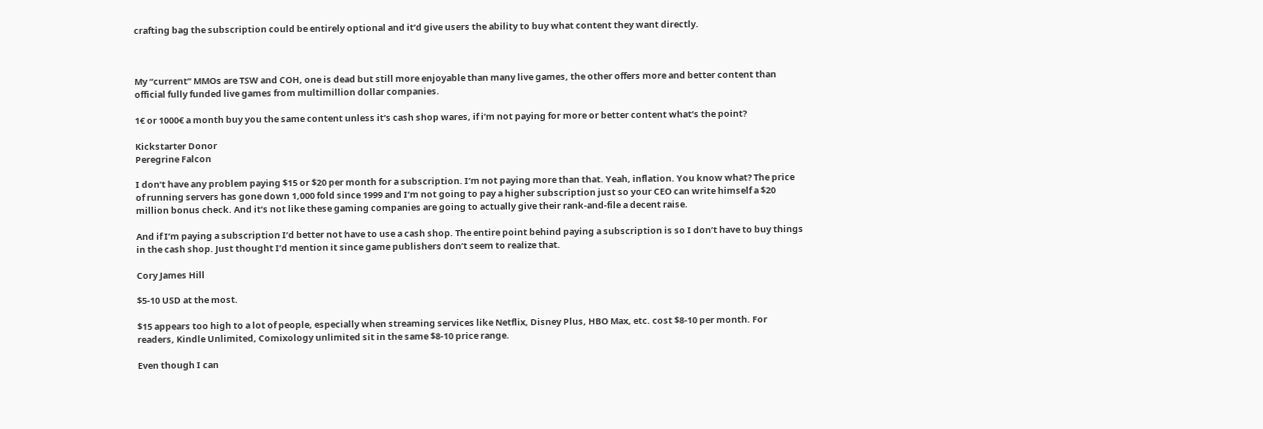crafting bag the subscription could be entirely optional and it’d give users the ability to buy what content they want directly.



My “current” MMOs are TSW and COH, one is dead but still more enjoyable than many live games, the other offers more and better content than official fully funded live games from multimillion dollar companies.

1€ or 1000€ a month buy you the same content unless it’s cash shop wares, if i’m not paying for more or better content what’s the point?

Kickstarter Donor
Peregrine Falcon

I don’t have any problem paying $15 or $20 per month for a subscription. I’m not paying more than that. Yeah, inflation. You know what? The price of running servers has gone down 1,000 fold since 1999 and I’m not going to pay a higher subscription just so your CEO can write himself a $20 million bonus check. And it’s not like these gaming companies are going to actually give their rank-and-file a decent raise.

And if I’m paying a subscription I’d better not have to use a cash shop. The entire point behind paying a subscription is so I don’t have to buy things in the cash shop. Just thought I’d mention it since game publishers don’t seem to realize that.

Cory James Hill

$5-10 USD at the most.

$15 appears too high to a lot of people, especially when streaming services like Netflix, Disney Plus, HBO Max, etc. cost $8-10 per month. For readers, Kindle Unlimited, Comixology unlimited sit in the same $8-10 price range.

Even though I can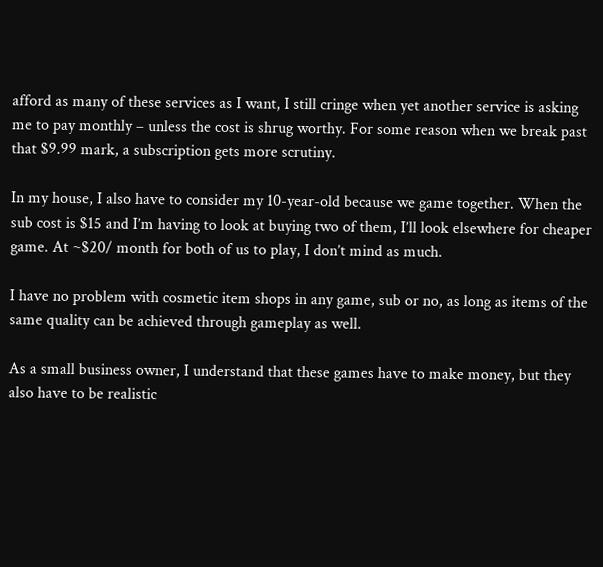afford as many of these services as I want, I still cringe when yet another service is asking me to pay monthly – unless the cost is shrug worthy. For some reason when we break past that $9.99 mark, a subscription gets more scrutiny.

In my house, I also have to consider my 10-year-old because we game together. When the sub cost is $15 and I’m having to look at buying two of them, I’ll look elsewhere for cheaper game. At ~$20/ month for both of us to play, I don’t mind as much.

I have no problem with cosmetic item shops in any game, sub or no, as long as items of the same quality can be achieved through gameplay as well.

As a small business owner, I understand that these games have to make money, but they also have to be realistic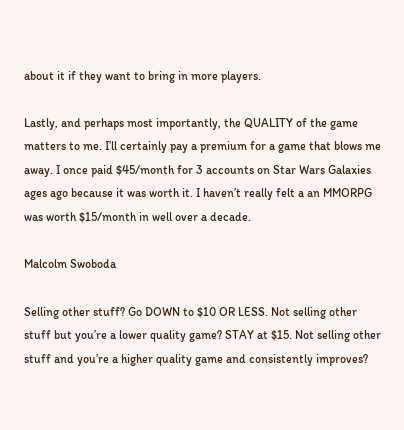about it if they want to bring in more players.

Lastly, and perhaps most importantly, the QUALITY of the game matters to me. I’ll certainly pay a premium for a game that blows me away. I once paid $45/month for 3 accounts on Star Wars Galaxies ages ago because it was worth it. I haven’t really felt a an MMORPG was worth $15/month in well over a decade.

Malcolm Swoboda

Selling other stuff? Go DOWN to $10 OR LESS. Not selling other stuff but you’re a lower quality game? STAY at $15. Not selling other stuff and you’re a higher quality game and consistently improves?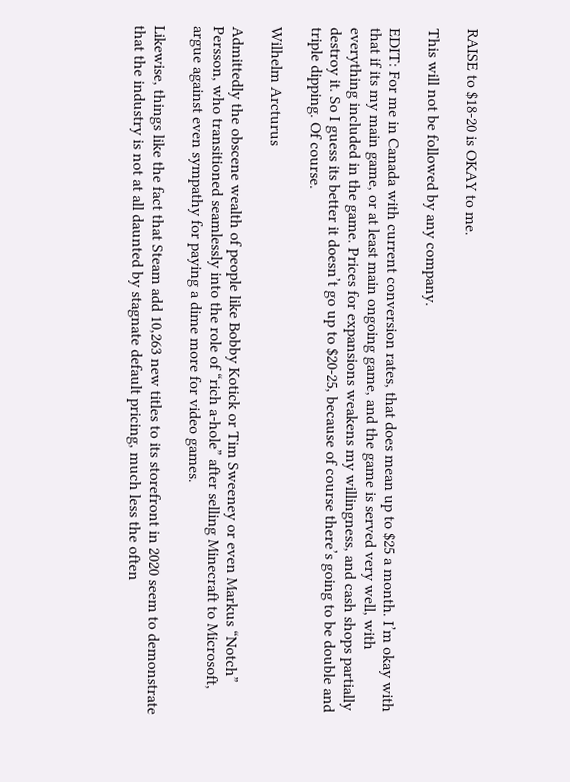RAISE to $18-20 is OKAY to me.

This will not be followed by any company.

EDIT: For me in Canada with current conversion rates, that does mean up to $25 a month. I’m okay with that if its my main game, or at least main ongoing game, and the game is served very well, with everything included in the game. Prices for expansions weakens my willingness, and cash shops partially destroy it. So I guess its better it doesn’t go up to $20-25, because of course there’s going to be double and triple dipping. Of course.

Wilhelm Arcturus

Admittedly the obscene wealth of people like Bobby Kotick or Tim Sweeney or even Markus “Notch” Persson, who transitioned seamlessly into the role of “rich a-hole” after selling Minecraft to Microsoft, argue against even sympathy for paying a dime more for video games.

Likewise, things like the fact that Steam add 10,263 new titles to its storefront in 2020 seem to demonstrate that the industry is not at all daunted by stagnate default pricing, much less the often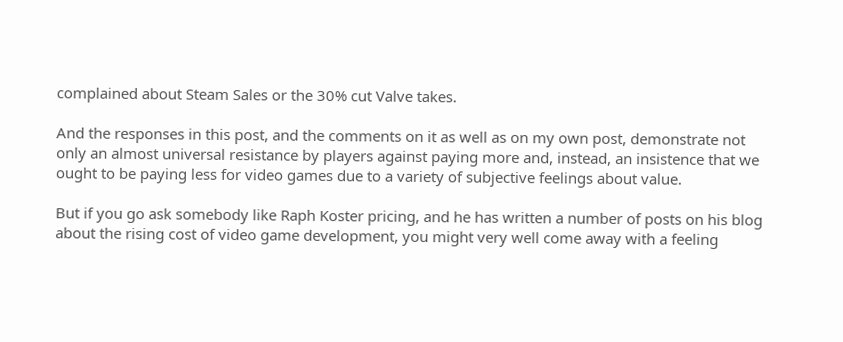complained about Steam Sales or the 30% cut Valve takes.

And the responses in this post, and the comments on it as well as on my own post, demonstrate not only an almost universal resistance by players against paying more and, instead, an insistence that we ought to be paying less for video games due to a variety of subjective feelings about value.

But if you go ask somebody like Raph Koster pricing, and he has written a number of posts on his blog about the rising cost of video game development, you might very well come away with a feeling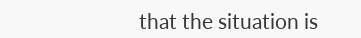that the situation is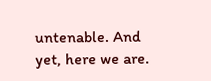untenable. And yet, here we are.